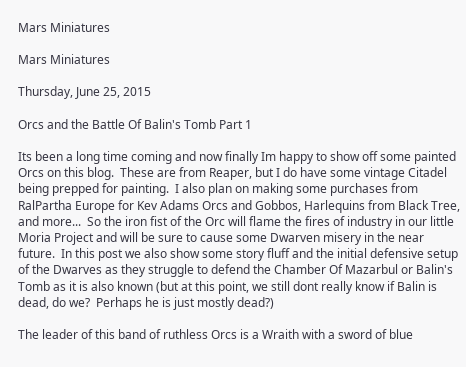Mars Miniatures

Mars Miniatures

Thursday, June 25, 2015

Orcs and the Battle Of Balin's Tomb Part 1

Its been a long time coming and now finally Im happy to show off some painted Orcs on this blog.  These are from Reaper, but I do have some vintage Citadel being prepped for painting.  I also plan on making some purchases from RalPartha Europe for Kev Adams Orcs and Gobbos, Harlequins from Black Tree, and more...  So the iron fist of the Orc will flame the fires of industry in our little Moria Project and will be sure to cause some Dwarven misery in the near future.  In this post we also show some story fluff and the initial defensive setup of the Dwarves as they struggle to defend the Chamber Of Mazarbul or Balin's Tomb as it is also known (but at this point, we still dont really know if Balin is dead, do we?  Perhaps he is just mostly dead?)

The leader of this band of ruthless Orcs is a Wraith with a sword of blue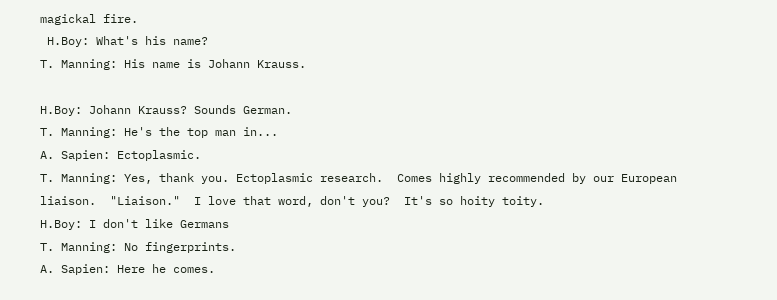magickal fire.
 H.Boy: What's his name?
T. Manning: His name is Johann Krauss.

H.Boy: Johann Krauss? Sounds German.
T. Manning: He's the top man in...
A. Sapien: Ectoplasmic.
T. Manning: Yes, thank you. Ectoplasmic research.  Comes highly recommended by our European liaison.  "Liaison."  I love that word, don't you?  It's so hoity toity.
H.Boy: I don't like Germans
T. Manning: No fingerprints.
A. Sapien: Here he comes.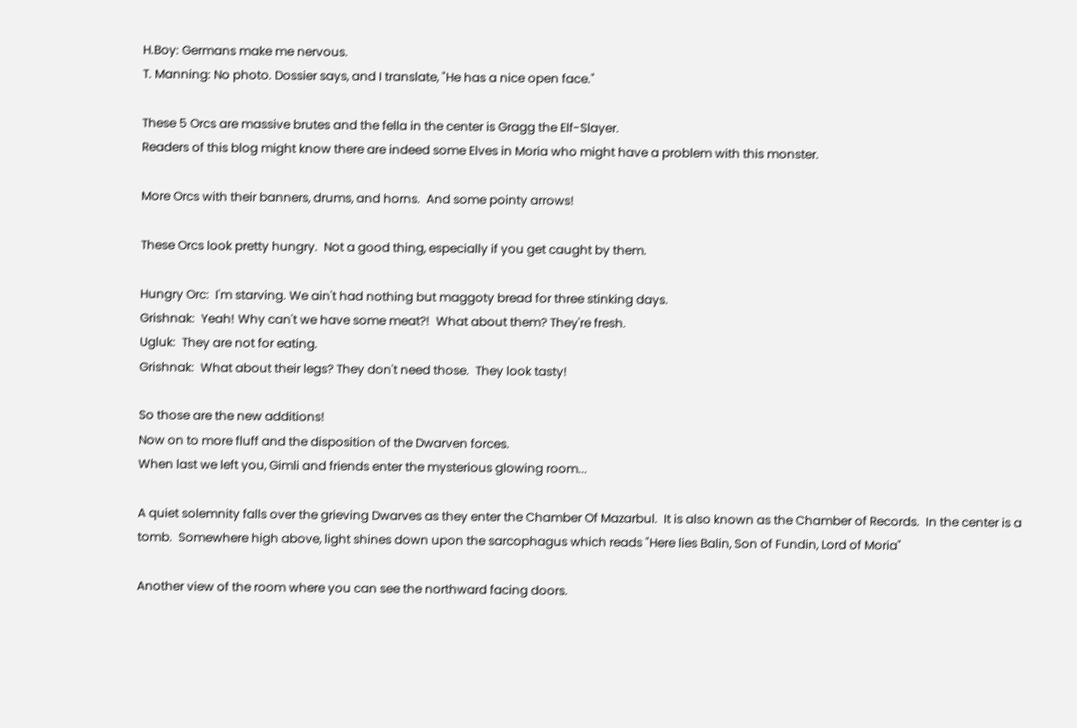H.Boy: Germans make me nervous.
T. Manning: No photo. Dossier says, and I translate, "He has a nice open face."

These 5 Orcs are massive brutes and the fella in the center is Gragg the Elf-Slayer.
Readers of this blog might know there are indeed some Elves in Moria who might have a problem with this monster.

More Orcs with their banners, drums, and horns.  And some pointy arrows!

These Orcs look pretty hungry.  Not a good thing, especially if you get caught by them.

Hungry Orc:  I'm starving. We ain't had nothing but maggoty bread for three stinking days.
Grishnak:  Yeah! Why can't we have some meat?!  What about them? They're fresh.
Ugluk:  They are not for eating.
Grishnak:  What about their legs? They don't need those.  They look tasty!

So those are the new additions!
Now on to more fluff and the disposition of the Dwarven forces.
When last we left you, Gimli and friends enter the mysterious glowing room...

A quiet solemnity falls over the grieving Dwarves as they enter the Chamber Of Mazarbul.  It is also known as the Chamber of Records.  In the center is a tomb.  Somewhere high above, light shines down upon the sarcophagus which reads "Here lies Balin, Son of Fundin, Lord of Moria"

Another view of the room where you can see the northward facing doors.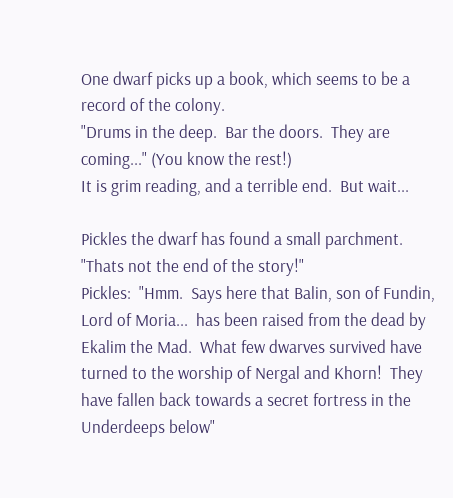One dwarf picks up a book, which seems to be a record of the colony.
"Drums in the deep.  Bar the doors.  They are coming..." (You know the rest!)
It is grim reading, and a terrible end.  But wait...

Pickles the dwarf has found a small parchment.  "Thats not the end of the story!"
Pickles:  "Hmm.  Says here that Balin, son of Fundin, Lord of Moria...  has been raised from the dead by Ekalim the Mad.  What few dwarves survived have turned to the worship of Nergal and Khorn!  They have fallen back towards a secret fortress in the Underdeeps below"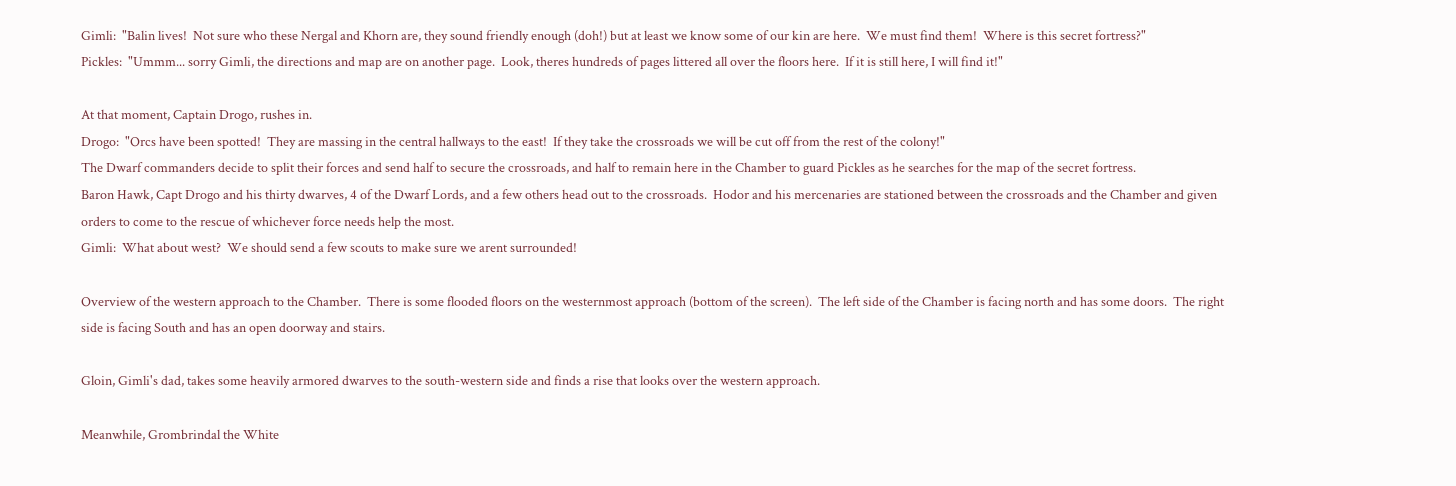Gimli:  "Balin lives!  Not sure who these Nergal and Khorn are, they sound friendly enough (doh!) but at least we know some of our kin are here.  We must find them!  Where is this secret fortress?"
Pickles:  "Ummm... sorry Gimli, the directions and map are on another page.  Look, theres hundreds of pages littered all over the floors here.  If it is still here, I will find it!"

At that moment, Captain Drogo, rushes in.
Drogo:  "Orcs have been spotted!  They are massing in the central hallways to the east!  If they take the crossroads we will be cut off from the rest of the colony!"
The Dwarf commanders decide to split their forces and send half to secure the crossroads, and half to remain here in the Chamber to guard Pickles as he searches for the map of the secret fortress.
Baron Hawk, Capt Drogo and his thirty dwarves, 4 of the Dwarf Lords, and a few others head out to the crossroads.  Hodor and his mercenaries are stationed between the crossroads and the Chamber and given orders to come to the rescue of whichever force needs help the most.
Gimli:  What about west?  We should send a few scouts to make sure we arent surrounded!

Overview of the western approach to the Chamber.  There is some flooded floors on the westernmost approach (bottom of the screen).  The left side of the Chamber is facing north and has some doors.  The right side is facing South and has an open doorway and stairs.

Gloin, Gimli's dad, takes some heavily armored dwarves to the south-western side and finds a rise that looks over the western approach.

Meanwhile, Grombrindal the White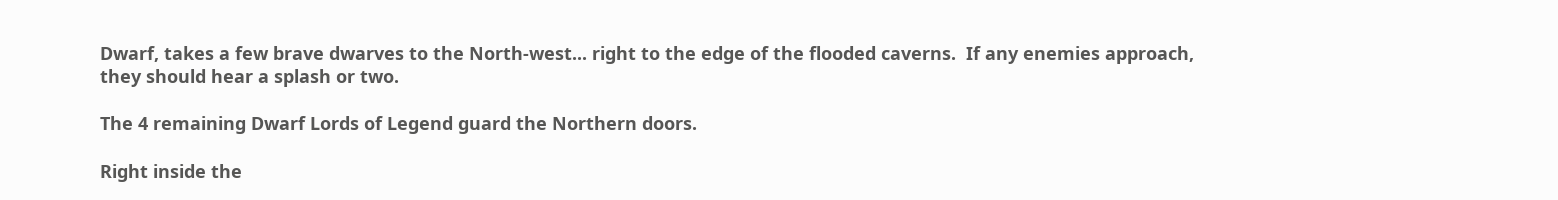Dwarf, takes a few brave dwarves to the North-west... right to the edge of the flooded caverns.  If any enemies approach, they should hear a splash or two.

The 4 remaining Dwarf Lords of Legend guard the Northern doors.

Right inside the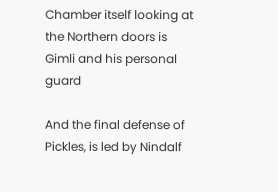Chamber itself looking at the Northern doors is Gimli and his personal guard

And the final defense of Pickles, is led by Nindalf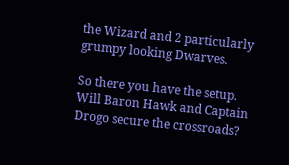the Wizard and 2 particularly grumpy looking Dwarves.

So there you have the setup.  Will Baron Hawk and Captain Drogo secure the crossroads?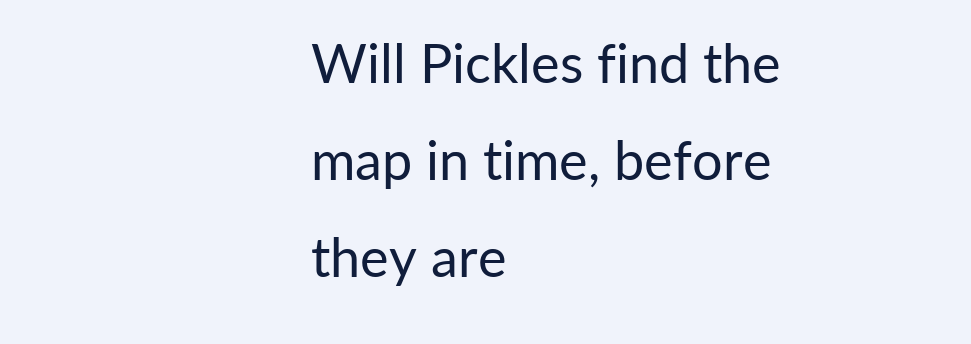Will Pickles find the map in time, before they are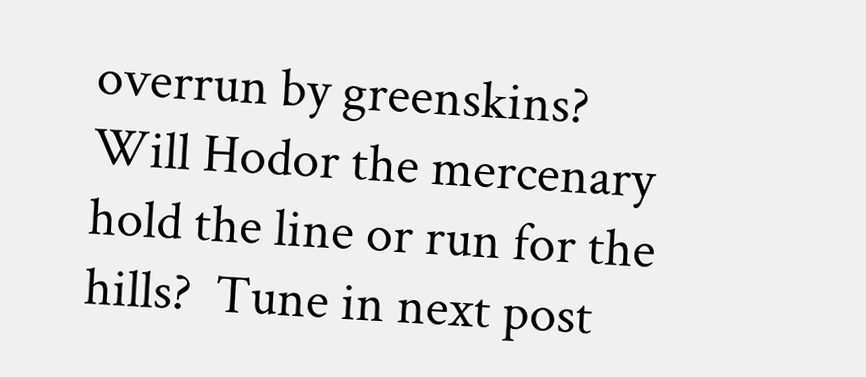overrun by greenskins?  Will Hodor the mercenary hold the line or run for the hills?  Tune in next post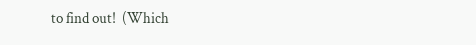to find out!  (Which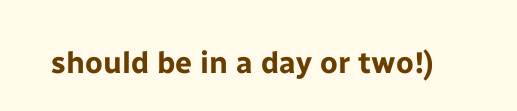should be in a day or two!)